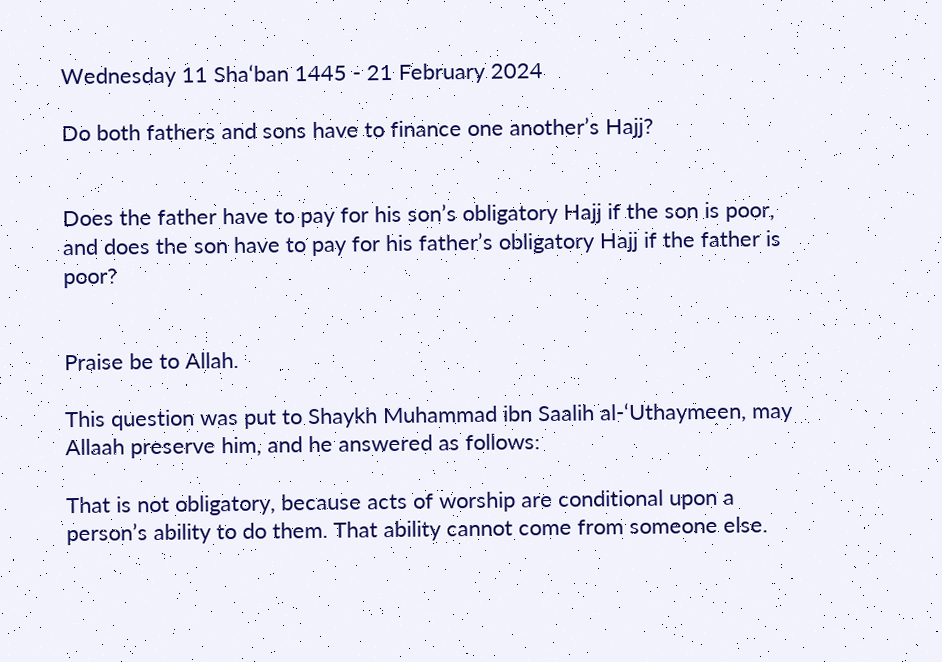Wednesday 11 Sha‘ban 1445 - 21 February 2024

Do both fathers and sons have to finance one another’s Hajj?


Does the father have to pay for his son’s obligatory Hajj if the son is poor, and does the son have to pay for his father’s obligatory Hajj if the father is poor?


Praise be to Allah.

This question was put to Shaykh Muhammad ibn Saalih al-‘Uthaymeen, may Allaah preserve him, and he answered as follows:

That is not obligatory, because acts of worship are conditional upon a person’s ability to do them. That ability cannot come from someone else.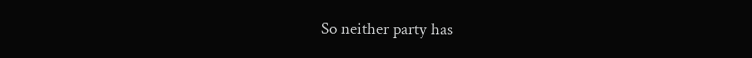So neither party has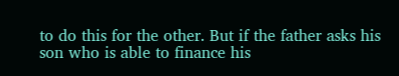to do this for the other. But if the father asks his son who is able to finance his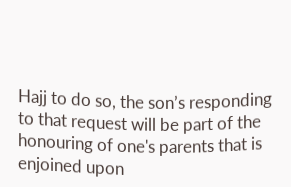Hajj to do so, the son’s responding to that request will be part of the honouring of one's parents that is enjoined upon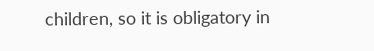children, so it is obligatory in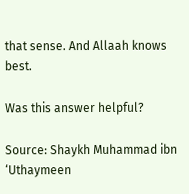that sense. And Allaah knows best.

Was this answer helpful?

Source: Shaykh Muhammad ibn ‘Uthaymeen